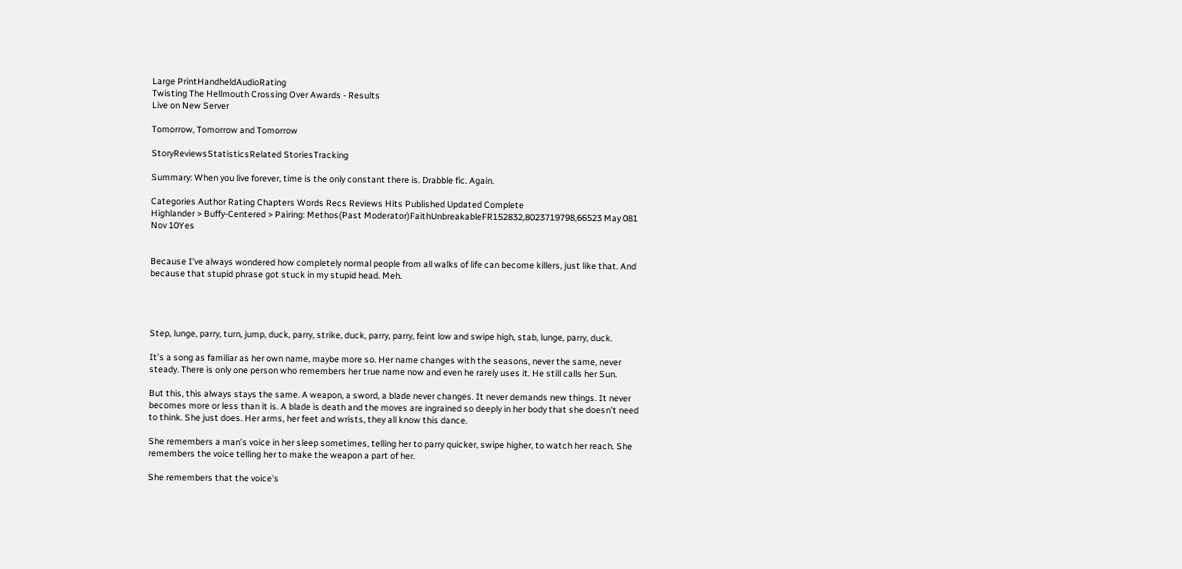Large PrintHandheldAudioRating
Twisting The Hellmouth Crossing Over Awards - Results
Live on New Server

Tomorrow, Tomorrow and Tomorrow

StoryReviewsStatisticsRelated StoriesTracking

Summary: When you live forever, time is the only constant there is. Drabble fic. Again.

Categories Author Rating Chapters Words Recs Reviews Hits Published Updated Complete
Highlander > Buffy-Centered > Pairing: Methos(Past Moderator)FaithUnbreakableFR152832,8023719798,66523 May 081 Nov 10Yes


Because I've always wondered how completely normal people from all walks of life can become killers, just like that. And because that stupid phrase got stuck in my stupid head. Meh.




Step, lunge, parry, turn, jump, duck, parry, strike, duck, parry, parry, feint low and swipe high, stab, lunge, parry, duck.

It’s a song as familiar as her own name, maybe more so. Her name changes with the seasons, never the same, never steady. There is only one person who remembers her true name now and even he rarely uses it. He still calls her Sun.

But this, this always stays the same. A weapon, a sword, a blade never changes. It never demands new things. It never becomes more or less than it is. A blade is death and the moves are ingrained so deeply in her body that she doesn’t need to think. She just does. Her arms, her feet and wrists, they all know this dance.

She remembers a man’s voice in her sleep sometimes, telling her to parry quicker, swipe higher, to watch her reach. She remembers the voice telling her to make the weapon a part of her.

She remembers that the voice’s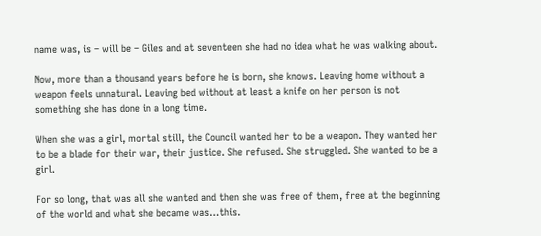name was, is – will be – Giles and at seventeen she had no idea what he was walking about.

Now, more than a thousand years before he is born, she knows. Leaving home without a weapon feels unnatural. Leaving bed without at least a knife on her person is not something she has done in a long time.

When she was a girl, mortal still, the Council wanted her to be a weapon. They wanted her to be a blade for their war, their justice. She refused. She struggled. She wanted to be a girl.

For so long, that was all she wanted and then she was free of them, free at the beginning of the world and what she became was…this.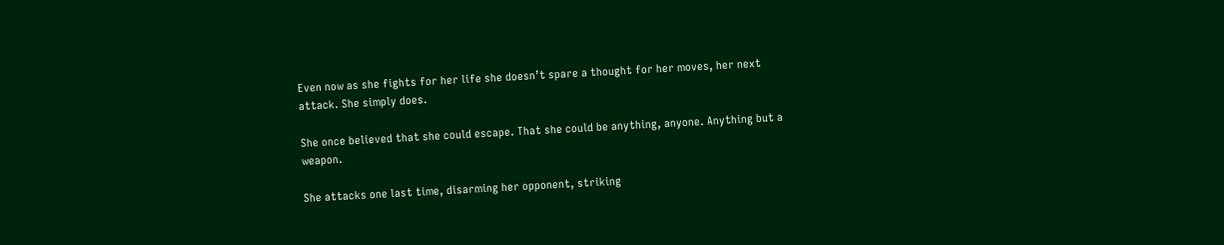Even now as she fights for her life she doesn’t spare a thought for her moves, her next attack. She simply does.

She once believed that she could escape. That she could be anything, anyone. Anything but a weapon.

She attacks one last time, disarming her opponent, striking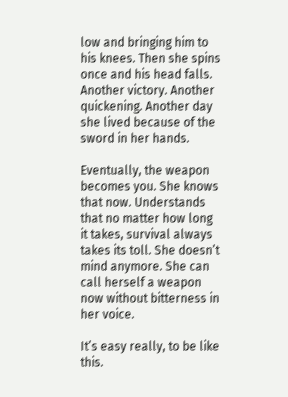low and bringing him to his knees. Then she spins once and his head falls. Another victory. Another quickening. Another day she lived because of the sword in her hands.

Eventually, the weapon becomes you. She knows that now. Understands that no matter how long it takes, survival always takes its toll. She doesn’t mind anymore. She can call herself a weapon now without bitterness in her voice.

It’s easy really, to be like this.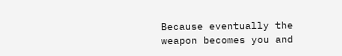Because eventually the weapon becomes you and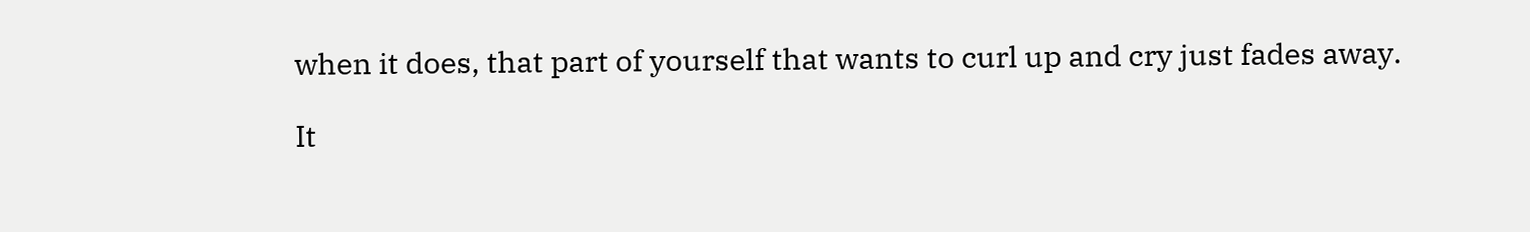when it does, that part of yourself that wants to curl up and cry just fades away.

It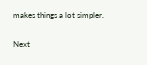makes things a lot simpler.

Next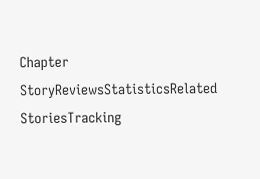Chapter
StoryReviewsStatisticsRelated StoriesTracking